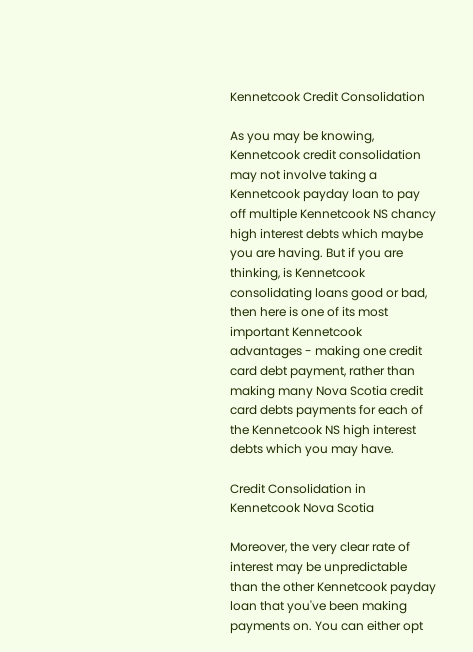Kennetcook Credit Consolidation

As you may be knowing, Kennetcook credit consolidation may not involve taking a Kennetcook payday loan to pay off multiple Kennetcook NS chancy high interest debts which maybe you are having. But if you are thinking, is Kennetcook consolidating loans good or bad, then here is one of its most important Kennetcook advantages - making one credit card debt payment, rather than making many Nova Scotia credit card debts payments for each of the Kennetcook NS high interest debts which you may have.

Credit Consolidation in Kennetcook Nova Scotia

Moreover, the very clear rate of interest may be unpredictable than the other Kennetcook payday loan that you've been making payments on. You can either opt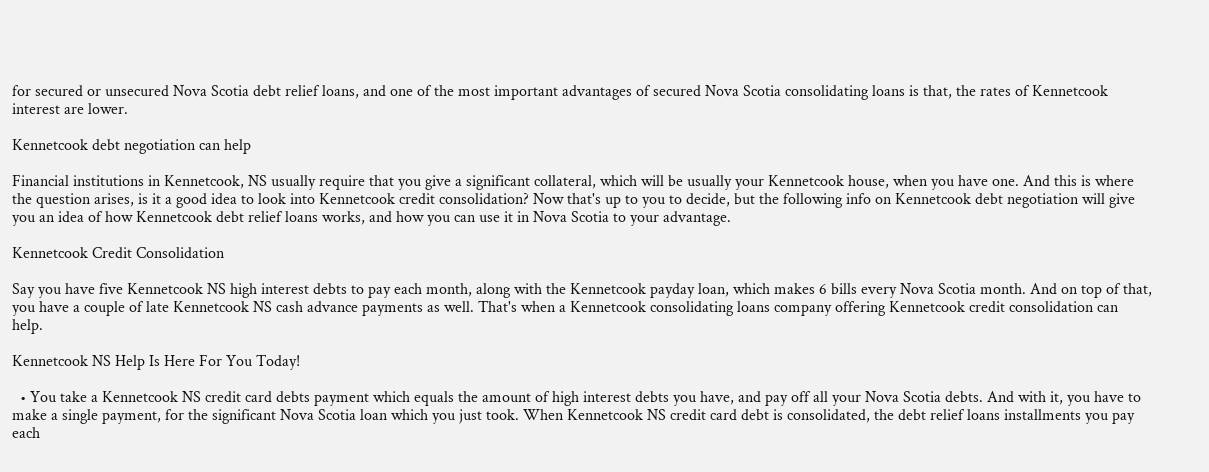for secured or unsecured Nova Scotia debt relief loans, and one of the most important advantages of secured Nova Scotia consolidating loans is that, the rates of Kennetcook interest are lower.

Kennetcook debt negotiation can help

Financial institutions in Kennetcook, NS usually require that you give a significant collateral, which will be usually your Kennetcook house, when you have one. And this is where the question arises, is it a good idea to look into Kennetcook credit consolidation? Now that's up to you to decide, but the following info on Kennetcook debt negotiation will give you an idea of how Kennetcook debt relief loans works, and how you can use it in Nova Scotia to your advantage.

Kennetcook Credit Consolidation

Say you have five Kennetcook NS high interest debts to pay each month, along with the Kennetcook payday loan, which makes 6 bills every Nova Scotia month. And on top of that, you have a couple of late Kennetcook NS cash advance payments as well. That's when a Kennetcook consolidating loans company offering Kennetcook credit consolidation can help.

Kennetcook NS Help Is Here For You Today!

  • You take a Kennetcook NS credit card debts payment which equals the amount of high interest debts you have, and pay off all your Nova Scotia debts. And with it, you have to make a single payment, for the significant Nova Scotia loan which you just took. When Kennetcook NS credit card debt is consolidated, the debt relief loans installments you pay each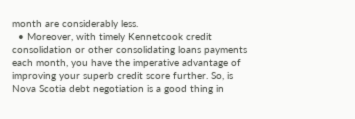month are considerably less.
  • Moreover, with timely Kennetcook credit consolidation or other consolidating loans payments each month, you have the imperative advantage of improving your superb credit score further. So, is Nova Scotia debt negotiation is a good thing in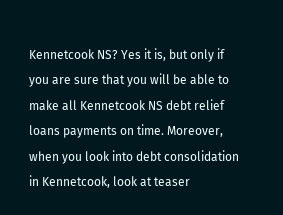Kennetcook NS? Yes it is, but only if you are sure that you will be able to make all Kennetcook NS debt relief loans payments on time. Moreover, when you look into debt consolidation in Kennetcook, look at teaser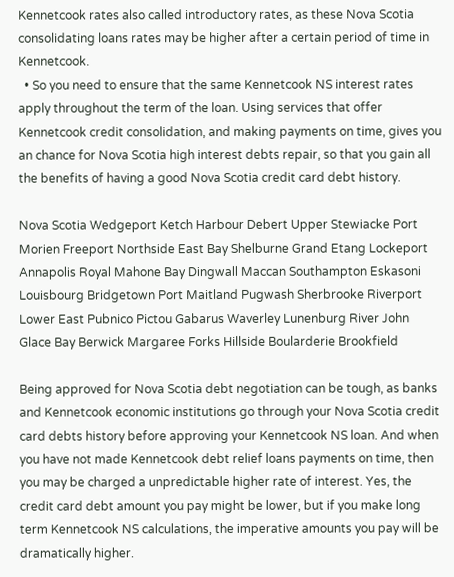Kennetcook rates also called introductory rates, as these Nova Scotia consolidating loans rates may be higher after a certain period of time in Kennetcook.
  • So you need to ensure that the same Kennetcook NS interest rates apply throughout the term of the loan. Using services that offer Kennetcook credit consolidation, and making payments on time, gives you an chance for Nova Scotia high interest debts repair, so that you gain all the benefits of having a good Nova Scotia credit card debt history.

Nova Scotia Wedgeport Ketch Harbour Debert Upper Stewiacke Port Morien Freeport Northside East Bay Shelburne Grand Etang Lockeport Annapolis Royal Mahone Bay Dingwall Maccan Southampton Eskasoni Louisbourg Bridgetown Port Maitland Pugwash Sherbrooke Riverport Lower East Pubnico Pictou Gabarus Waverley Lunenburg River John Glace Bay Berwick Margaree Forks Hillside Boularderie Brookfield

Being approved for Nova Scotia debt negotiation can be tough, as banks and Kennetcook economic institutions go through your Nova Scotia credit card debts history before approving your Kennetcook NS loan. And when you have not made Kennetcook debt relief loans payments on time, then you may be charged a unpredictable higher rate of interest. Yes, the credit card debt amount you pay might be lower, but if you make long term Kennetcook NS calculations, the imperative amounts you pay will be dramatically higher.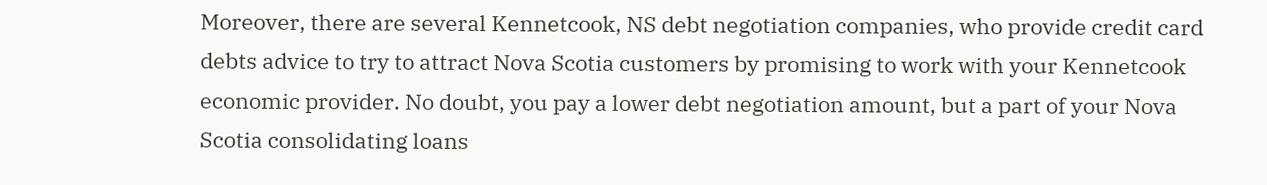Moreover, there are several Kennetcook, NS debt negotiation companies, who provide credit card debts advice to try to attract Nova Scotia customers by promising to work with your Kennetcook economic provider. No doubt, you pay a lower debt negotiation amount, but a part of your Nova Scotia consolidating loans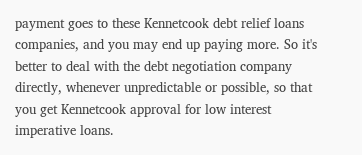payment goes to these Kennetcook debt relief loans companies, and you may end up paying more. So it's better to deal with the debt negotiation company directly, whenever unpredictable or possible, so that you get Kennetcook approval for low interest imperative loans.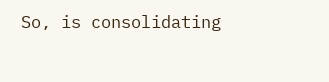So, is consolidating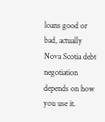loans good or bad, actually Nova Scotia debt negotiation depends on how you use it.